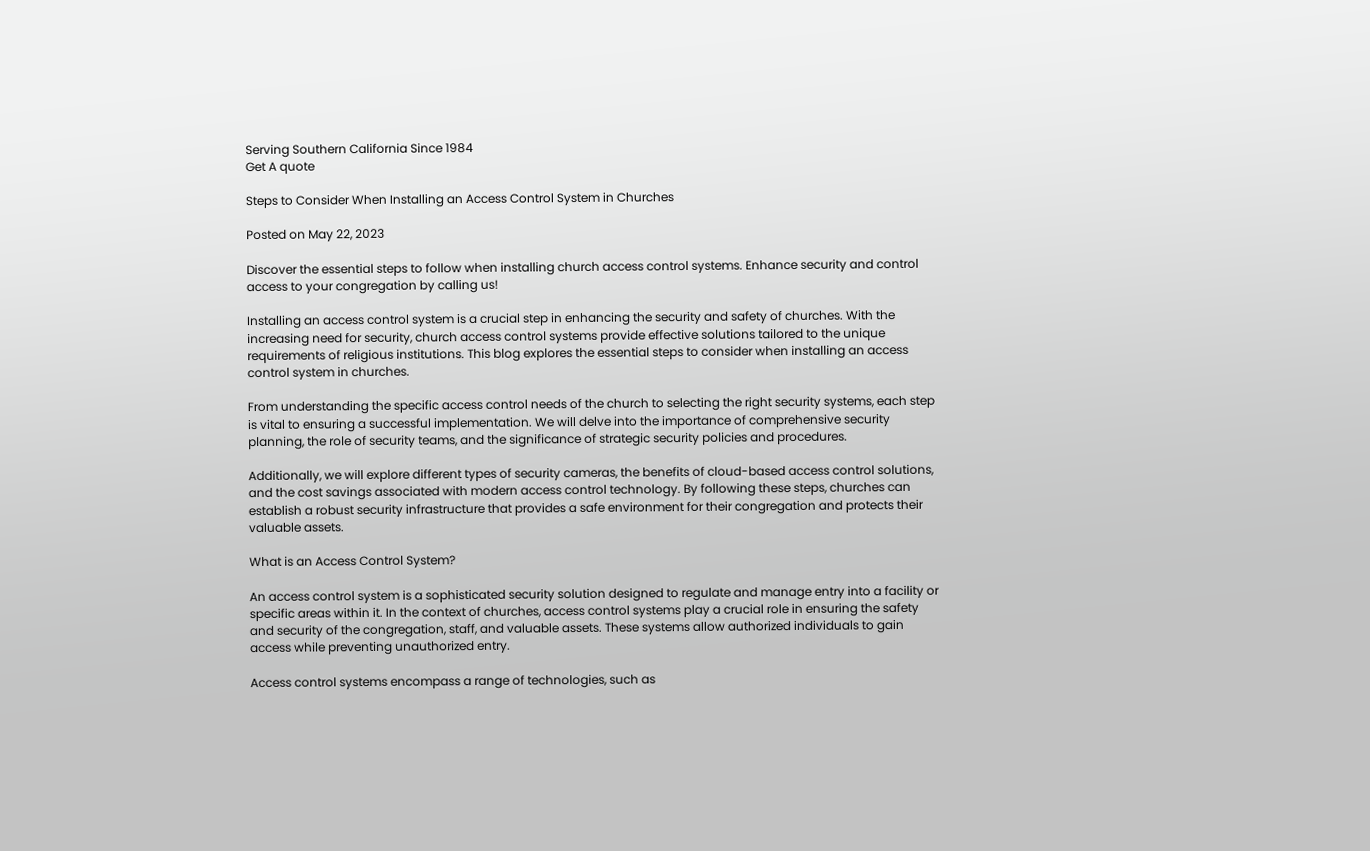Serving Southern California Since 1984
Get A quote

Steps to Consider When Installing an Access Control System in Churches

Posted on May 22, 2023

Discover the essential steps to follow when installing church access control systems. Enhance security and control access to your congregation by calling us!

Installing an access control system is a crucial step in enhancing the security and safety of churches. With the increasing need for security, church access control systems provide effective solutions tailored to the unique requirements of religious institutions. This blog explores the essential steps to consider when installing an access control system in churches.

From understanding the specific access control needs of the church to selecting the right security systems, each step is vital to ensuring a successful implementation. We will delve into the importance of comprehensive security planning, the role of security teams, and the significance of strategic security policies and procedures.

Additionally, we will explore different types of security cameras, the benefits of cloud-based access control solutions, and the cost savings associated with modern access control technology. By following these steps, churches can establish a robust security infrastructure that provides a safe environment for their congregation and protects their valuable assets.

What is an Access Control System?

An access control system is a sophisticated security solution designed to regulate and manage entry into a facility or specific areas within it. In the context of churches, access control systems play a crucial role in ensuring the safety and security of the congregation, staff, and valuable assets. These systems allow authorized individuals to gain access while preventing unauthorized entry.

Access control systems encompass a range of technologies, such as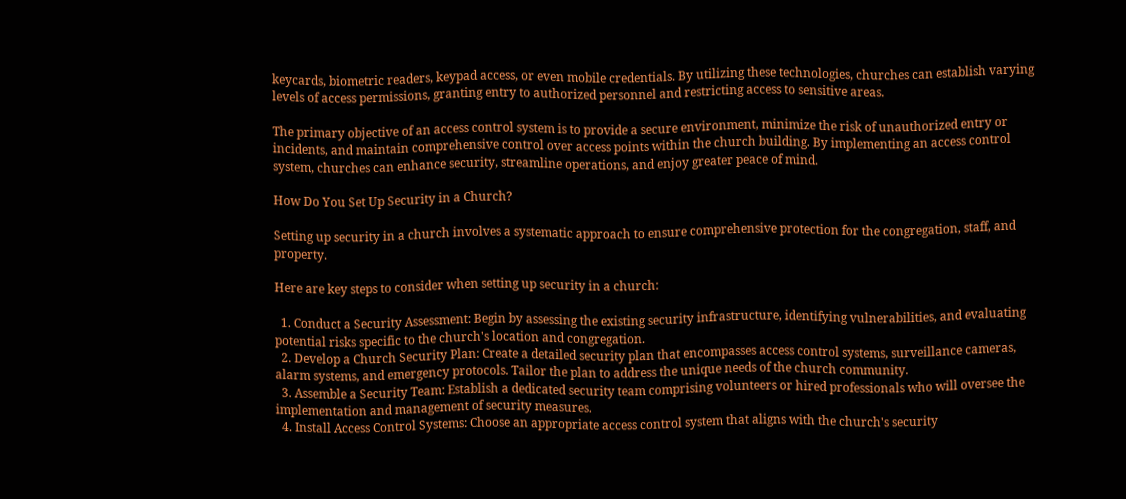keycards, biometric readers, keypad access, or even mobile credentials. By utilizing these technologies, churches can establish varying levels of access permissions, granting entry to authorized personnel and restricting access to sensitive areas.

The primary objective of an access control system is to provide a secure environment, minimize the risk of unauthorized entry or incidents, and maintain comprehensive control over access points within the church building. By implementing an access control system, churches can enhance security, streamline operations, and enjoy greater peace of mind.

How Do You Set Up Security in a Church?

Setting up security in a church involves a systematic approach to ensure comprehensive protection for the congregation, staff, and property.

Here are key steps to consider when setting up security in a church:

  1. Conduct a Security Assessment: Begin by assessing the existing security infrastructure, identifying vulnerabilities, and evaluating potential risks specific to the church's location and congregation.
  2. Develop a Church Security Plan: Create a detailed security plan that encompasses access control systems, surveillance cameras, alarm systems, and emergency protocols. Tailor the plan to address the unique needs of the church community.
  3. Assemble a Security Team: Establish a dedicated security team comprising volunteers or hired professionals who will oversee the implementation and management of security measures.
  4. Install Access Control Systems: Choose an appropriate access control system that aligns with the church's security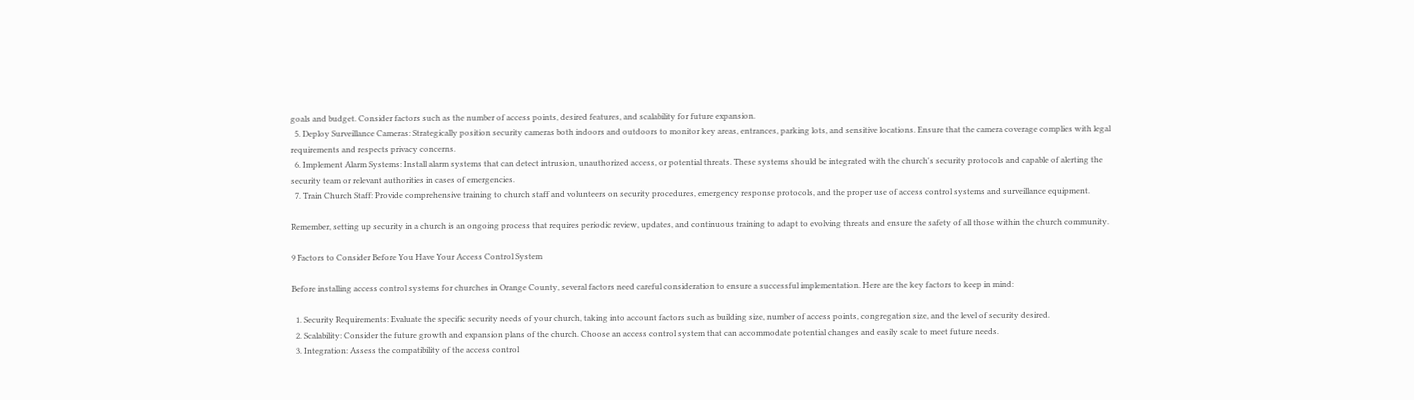goals and budget. Consider factors such as the number of access points, desired features, and scalability for future expansion.
  5. Deploy Surveillance Cameras: Strategically position security cameras both indoors and outdoors to monitor key areas, entrances, parking lots, and sensitive locations. Ensure that the camera coverage complies with legal requirements and respects privacy concerns.
  6. Implement Alarm Systems: Install alarm systems that can detect intrusion, unauthorized access, or potential threats. These systems should be integrated with the church's security protocols and capable of alerting the security team or relevant authorities in cases of emergencies.
  7. Train Church Staff: Provide comprehensive training to church staff and volunteers on security procedures, emergency response protocols, and the proper use of access control systems and surveillance equipment.

Remember, setting up security in a church is an ongoing process that requires periodic review, updates, and continuous training to adapt to evolving threats and ensure the safety of all those within the church community.

9 Factors to Consider Before You Have Your Access Control System

Before installing access control systems for churches in Orange County, several factors need careful consideration to ensure a successful implementation. Here are the key factors to keep in mind:

  1. Security Requirements: Evaluate the specific security needs of your church, taking into account factors such as building size, number of access points, congregation size, and the level of security desired.
  2. Scalability: Consider the future growth and expansion plans of the church. Choose an access control system that can accommodate potential changes and easily scale to meet future needs.
  3. Integration: Assess the compatibility of the access control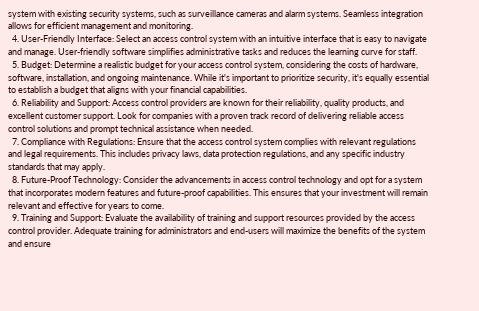system with existing security systems, such as surveillance cameras and alarm systems. Seamless integration allows for efficient management and monitoring.
  4. User-Friendly Interface: Select an access control system with an intuitive interface that is easy to navigate and manage. User-friendly software simplifies administrative tasks and reduces the learning curve for staff.
  5. Budget: Determine a realistic budget for your access control system, considering the costs of hardware, software, installation, and ongoing maintenance. While it's important to prioritize security, it's equally essential to establish a budget that aligns with your financial capabilities.
  6. Reliability and Support: Access control providers are known for their reliability, quality products, and excellent customer support. Look for companies with a proven track record of delivering reliable access control solutions and prompt technical assistance when needed.
  7. Compliance with Regulations: Ensure that the access control system complies with relevant regulations and legal requirements. This includes privacy laws, data protection regulations, and any specific industry standards that may apply.
  8. Future-Proof Technology: Consider the advancements in access control technology and opt for a system that incorporates modern features and future-proof capabilities. This ensures that your investment will remain relevant and effective for years to come.
  9. Training and Support: Evaluate the availability of training and support resources provided by the access control provider. Adequate training for administrators and end-users will maximize the benefits of the system and ensure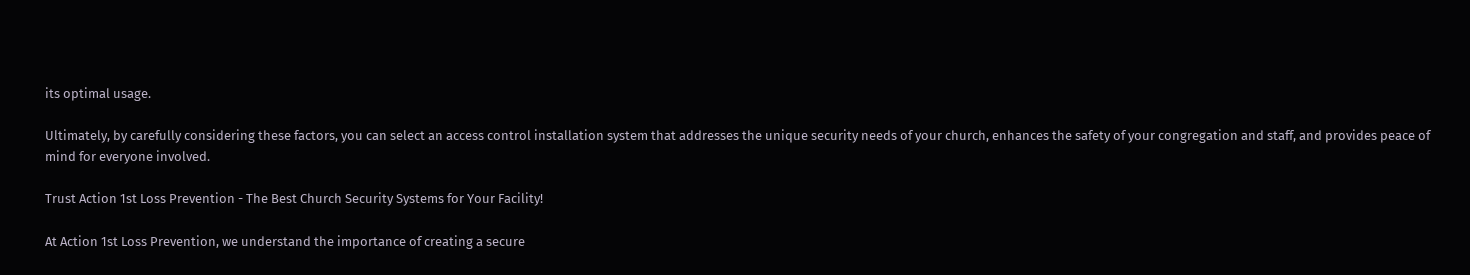its optimal usage.

Ultimately, by carefully considering these factors, you can select an access control installation system that addresses the unique security needs of your church, enhances the safety of your congregation and staff, and provides peace of mind for everyone involved.

Trust Action 1st Loss Prevention - The Best Church Security Systems for Your Facility!

At Action 1st Loss Prevention, we understand the importance of creating a secure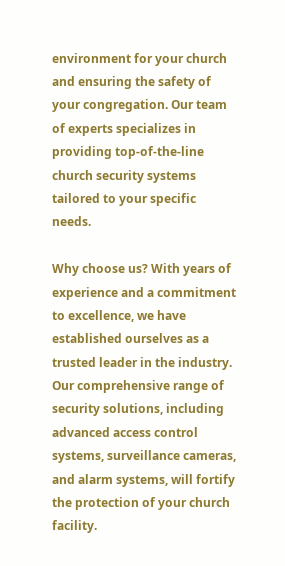environment for your church and ensuring the safety of your congregation. Our team of experts specializes in providing top-of-the-line church security systems tailored to your specific needs.

Why choose us? With years of experience and a commitment to excellence, we have established ourselves as a trusted leader in the industry. Our comprehensive range of security solutions, including advanced access control systems, surveillance cameras, and alarm systems, will fortify the protection of your church facility.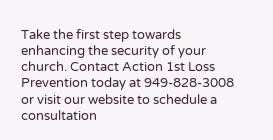Take the first step towards enhancing the security of your church. Contact Action 1st Loss Prevention today at 949-828-3008 or visit our website to schedule a consultation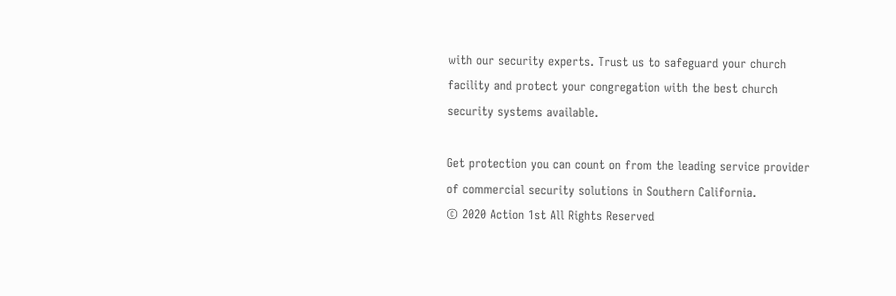with our security experts. Trust us to safeguard your church facility and protect your congregation with the best church security systems available.

Get protection you can count on from the leading service provider of commercial security solutions in Southern California.
© 2020 Action 1st All Rights Reserved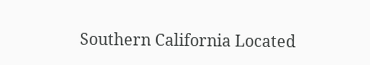Southern California Located